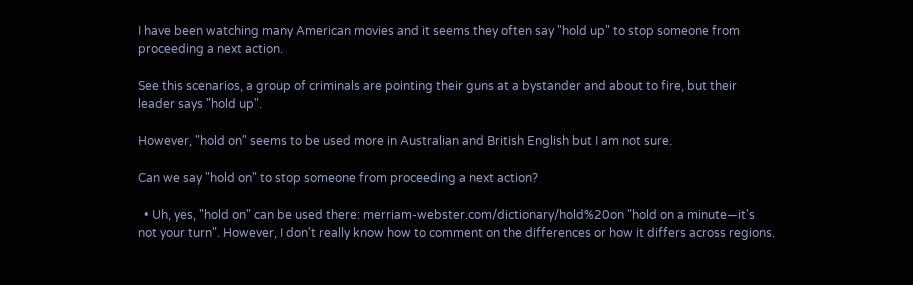I have been watching many American movies and it seems they often say "hold up" to stop someone from proceeding a next action.

See this scenarios, a group of criminals are pointing their guns at a bystander and about to fire, but their leader says "hold up".

However, "hold on" seems to be used more in Australian and British English but I am not sure.

Can we say "hold on" to stop someone from proceeding a next action?

  • Uh, yes, "hold on" can be used there: merriam-webster.com/dictionary/hold%20on "hold on a minute—it's not your turn". However, I don't really know how to comment on the differences or how it differs across regions.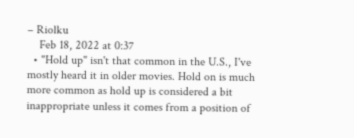– Riolku
    Feb 18, 2022 at 0:37
  • "Hold up" isn't that common in the U.S., I've mostly heard it in older movies. Hold on is much more common as hold up is considered a bit inappropriate unless it comes from a position of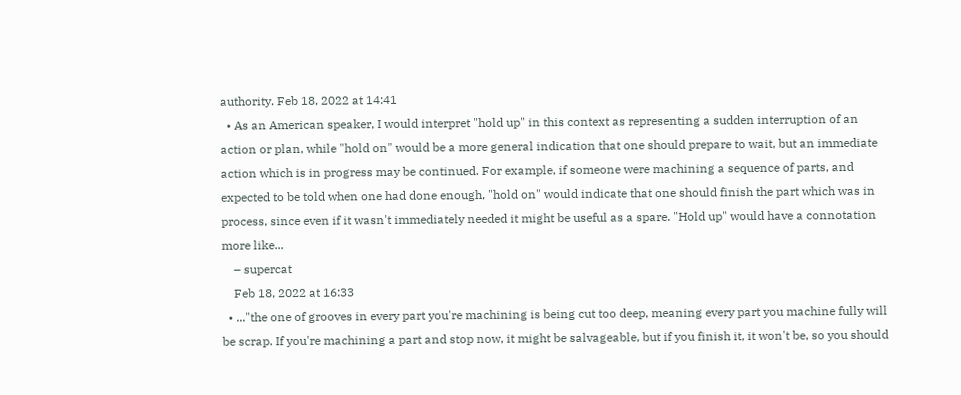authority. Feb 18, 2022 at 14:41
  • As an American speaker, I would interpret "hold up" in this context as representing a sudden interruption of an action or plan, while "hold on" would be a more general indication that one should prepare to wait, but an immediate action which is in progress may be continued. For example, if someone were machining a sequence of parts, and expected to be told when one had done enough, "hold on" would indicate that one should finish the part which was in process, since even if it wasn't immediately needed it might be useful as a spare. "Hold up" would have a connotation more like...
    – supercat
    Feb 18, 2022 at 16:33
  • ..."the one of grooves in every part you're machining is being cut too deep, meaning every part you machine fully will be scrap. If you're machining a part and stop now, it might be salvageable, but if you finish it, it won't be, so you should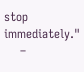stop immediately."
    –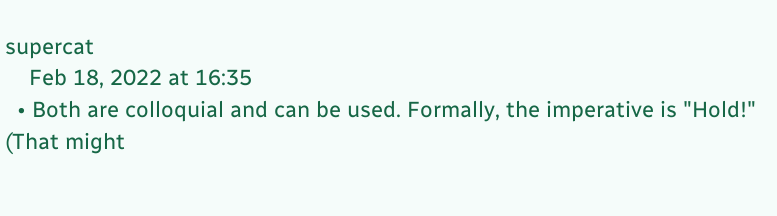supercat
    Feb 18, 2022 at 16:35
  • Both are colloquial and can be used. Formally, the imperative is "Hold!" (That might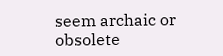seem archaic or obsolete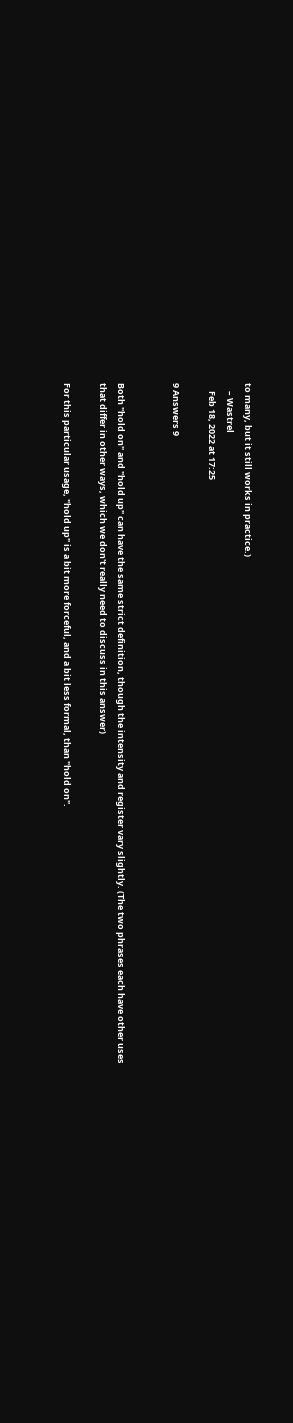to many, but it still works in practice.)
    – Wastrel
    Feb 18, 2022 at 17:25

9 Answers 9


Both "hold on" and "hold up" can have the same strict definition, though the intensity and register vary slightly. (The two phrases each have other uses that differ in other ways, which we don't really need to discuss in this answer)

For this particular usage, "hold up" is a bit more forceful, and a bit less formal, than "hold on".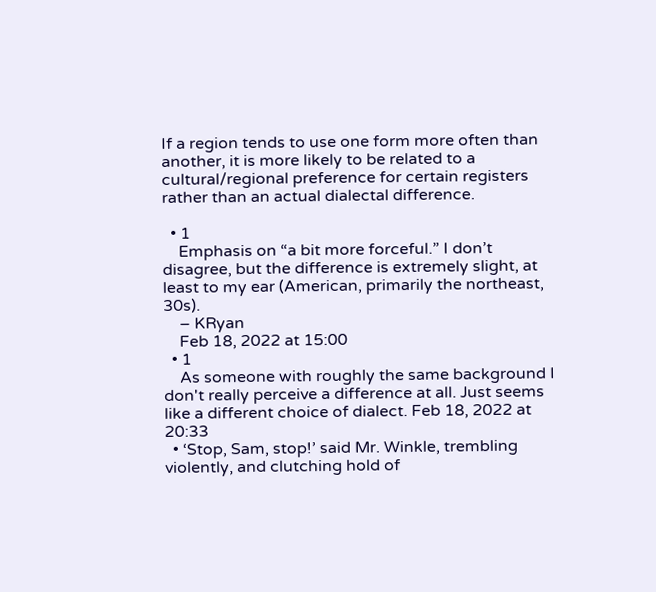If a region tends to use one form more often than another, it is more likely to be related to a cultural/regional preference for certain registers rather than an actual dialectal difference.

  • 1
    Emphasis on “a bit more forceful.” I don’t disagree, but the difference is extremely slight, at least to my ear (American, primarily the northeast, 30s).
    – KRyan
    Feb 18, 2022 at 15:00
  • 1
    As someone with roughly the same background I don't really perceive a difference at all. Just seems like a different choice of dialect. Feb 18, 2022 at 20:33
  • ‘Stop, Sam, stop!’ said Mr. Winkle, trembling violently, and clutching hold of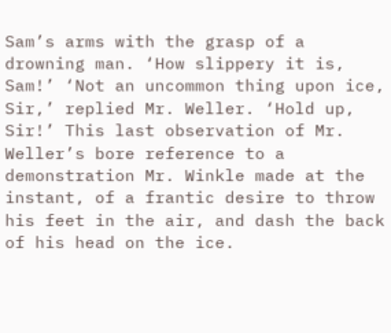Sam’s arms with the grasp of a drowning man. ‘How slippery it is, Sam!’ ‘Not an uncommon thing upon ice, Sir,’ replied Mr. Weller. ‘Hold up, Sir!’ This last observation of Mr. Weller’s bore reference to a demonstration Mr. Winkle made at the instant, of a frantic desire to throw his feet in the air, and dash the back of his head on the ice.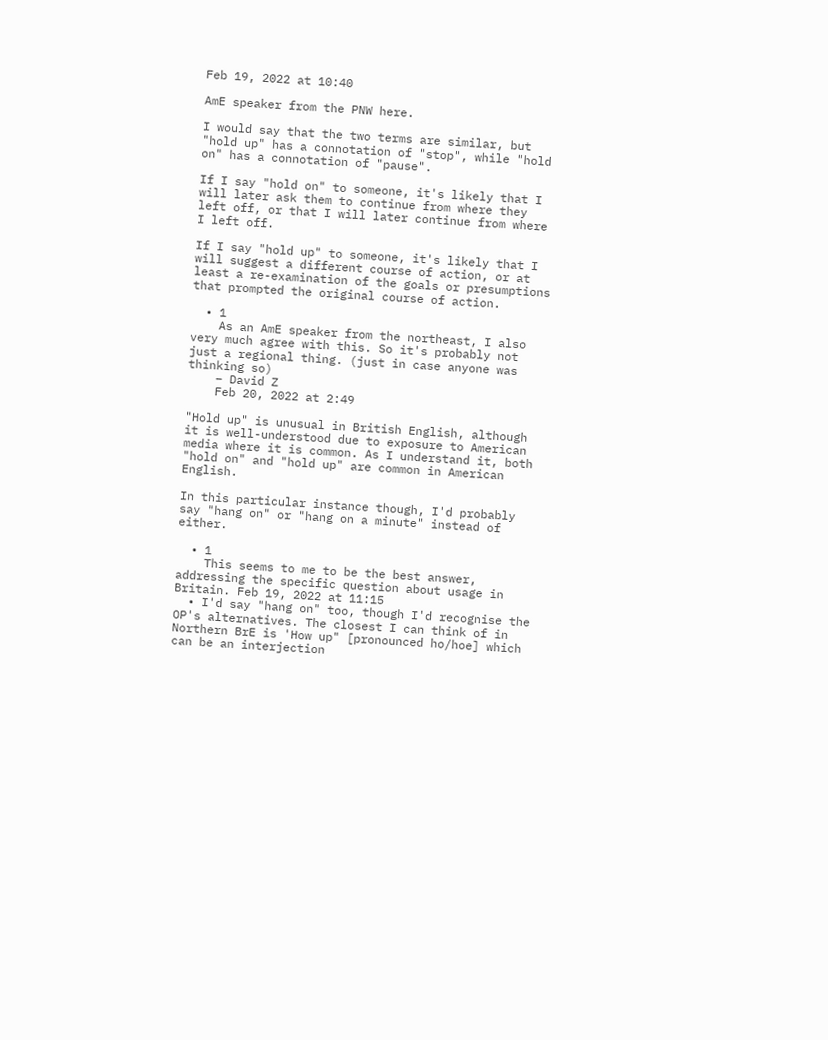Feb 19, 2022 at 10:40

AmE speaker from the PNW here.

I would say that the two terms are similar, but "hold up" has a connotation of "stop", while "hold on" has a connotation of "pause".

If I say "hold on" to someone, it's likely that I will later ask them to continue from where they left off, or that I will later continue from where I left off.

If I say "hold up" to someone, it's likely that I will suggest a different course of action, or at least a re-examination of the goals or presumptions that prompted the original course of action.

  • 1
    As an AmE speaker from the northeast, I also very much agree with this. So it's probably not just a regional thing. (just in case anyone was thinking so)
    – David Z
    Feb 20, 2022 at 2:49

"Hold up" is unusual in British English, although it is well-understood due to exposure to American media where it is common. As I understand it, both "hold on" and "hold up" are common in American English.

In this particular instance though, I'd probably say "hang on" or "hang on a minute" instead of either.

  • 1
    This seems to me to be the best answer, addressing the specific question about usage in Britain. Feb 19, 2022 at 11:15
  • I'd say "hang on" too, though I'd recognise the OP's alternatives. The closest I can think of in Northern BrE is 'How up" [pronounced ho/hoe] which can be an interjection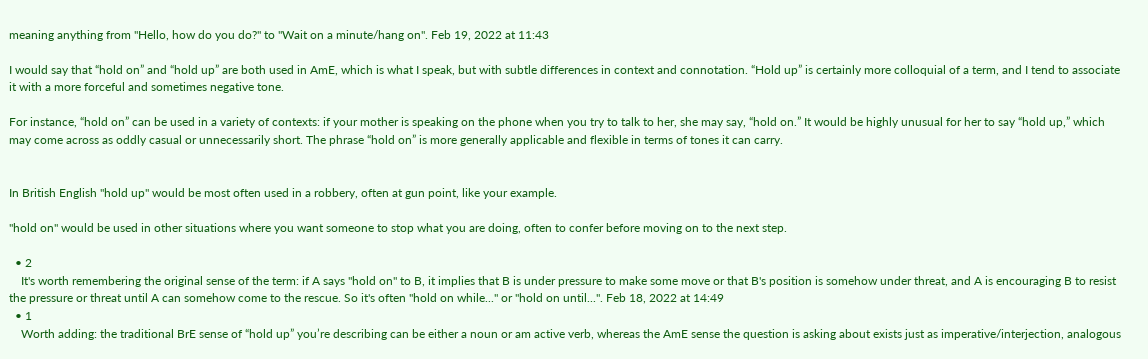meaning anything from "Hello, how do you do?" to "Wait on a minute/hang on". Feb 19, 2022 at 11:43

I would say that “hold on” and “hold up” are both used in AmE, which is what I speak, but with subtle differences in context and connotation. “Hold up” is certainly more colloquial of a term, and I tend to associate it with a more forceful and sometimes negative tone.

For instance, “hold on” can be used in a variety of contexts: if your mother is speaking on the phone when you try to talk to her, she may say, “hold on.” It would be highly unusual for her to say “hold up,” which may come across as oddly casual or unnecessarily short. The phrase “hold on” is more generally applicable and flexible in terms of tones it can carry.


In British English "hold up" would be most often used in a robbery, often at gun point, like your example.

"hold on" would be used in other situations where you want someone to stop what you are doing, often to confer before moving on to the next step.

  • 2
    It's worth remembering the original sense of the term: if A says "hold on" to B, it implies that B is under pressure to make some move or that B's position is somehow under threat, and A is encouraging B to resist the pressure or threat until A can somehow come to the rescue. So it's often "hold on while..." or "hold on until...". Feb 18, 2022 at 14:49
  • 1
    Worth adding: the traditional BrE sense of “hold up” you’re describing can be either a noun or am active verb, whereas the AmE sense the question is asking about exists just as imperative/interjection, analogous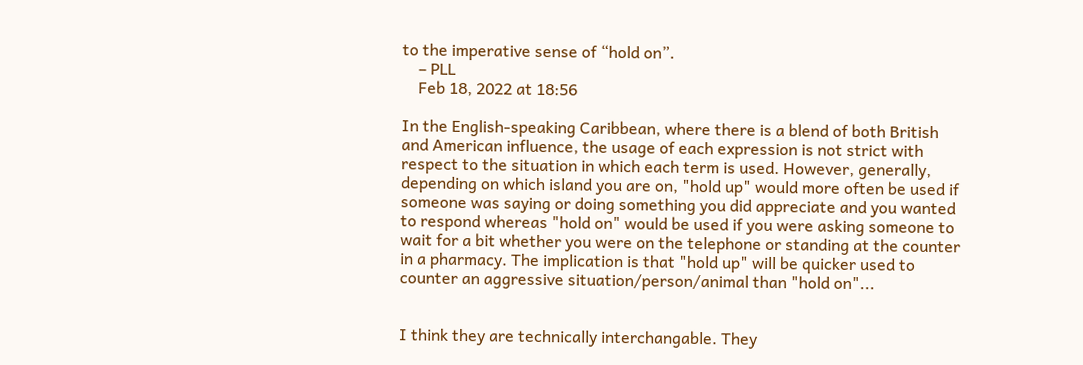to the imperative sense of “hold on”.
    – PLL
    Feb 18, 2022 at 18:56

In the English-speaking Caribbean, where there is a blend of both British and American influence, the usage of each expression is not strict with respect to the situation in which each term is used. However, generally, depending on which island you are on, "hold up" would more often be used if someone was saying or doing something you did appreciate and you wanted to respond whereas "hold on" would be used if you were asking someone to wait for a bit whether you were on the telephone or standing at the counter in a pharmacy. The implication is that "hold up" will be quicker used to counter an aggressive situation/person/animal than "hold on"...


I think they are technically interchangable. They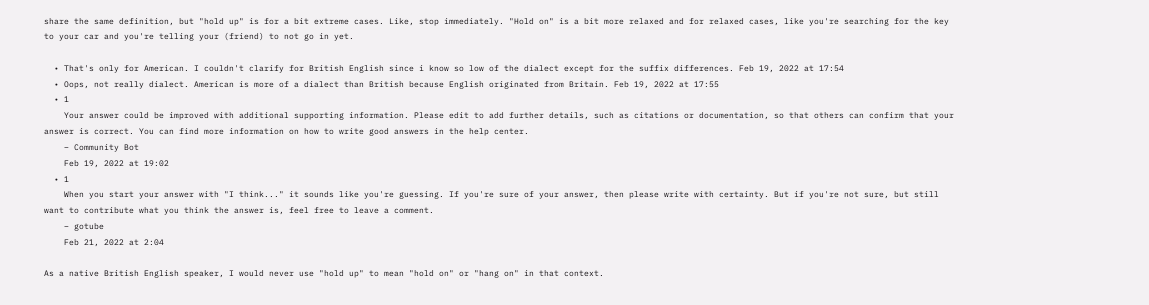share the same definition, but "hold up" is for a bit extreme cases. Like, stop immediately. "Hold on" is a bit more relaxed and for relaxed cases, like you're searching for the key to your car and you're telling your (friend) to not go in yet.

  • That's only for American. I couldn't clarify for British English since i know so low of the dialect except for the suffix differences. Feb 19, 2022 at 17:54
  • Oops, not really dialect. American is more of a dialect than British because English originated from Britain. Feb 19, 2022 at 17:55
  • 1
    Your answer could be improved with additional supporting information. Please edit to add further details, such as citations or documentation, so that others can confirm that your answer is correct. You can find more information on how to write good answers in the help center.
    – Community Bot
    Feb 19, 2022 at 19:02
  • 1
    When you start your answer with "I think..." it sounds like you're guessing. If you're sure of your answer, then please write with certainty. But if you're not sure, but still want to contribute what you think the answer is, feel free to leave a comment.
    – gotube
    Feb 21, 2022 at 2:04

As a native British English speaker, I would never use "hold up" to mean "hold on" or "hang on" in that context.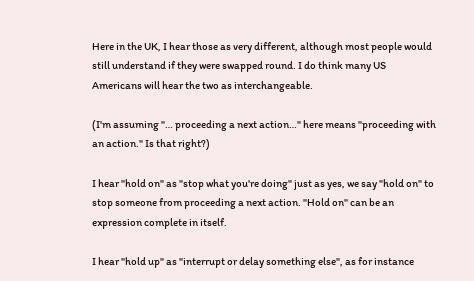Here in the UK, I hear those as very different, although most people would still understand if they were swapped round. I do think many US Americans will hear the two as interchangeable.

(I'm assuming "… proceeding a next action…" here means "proceeding with an action." Is that right?)

I hear "hold on" as "stop what you're doing" just as yes, we say "hold on" to stop someone from proceeding a next action. "Hold on" can be an expression complete in itself.

I hear "hold up" as "interrupt or delay something else", as for instance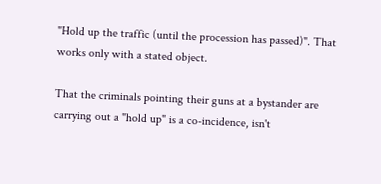"Hold up the traffic (until the procession has passed)". That works only with a stated object.

That the criminals pointing their guns at a bystander are carrying out a "hold up" is a co-incidence, isn't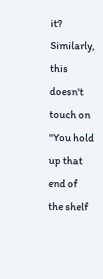it? Similarly, this doesn't touch on "You hold up that end of the shelf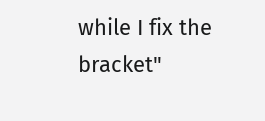while I fix the bracket"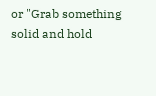or "Grab something solid and hold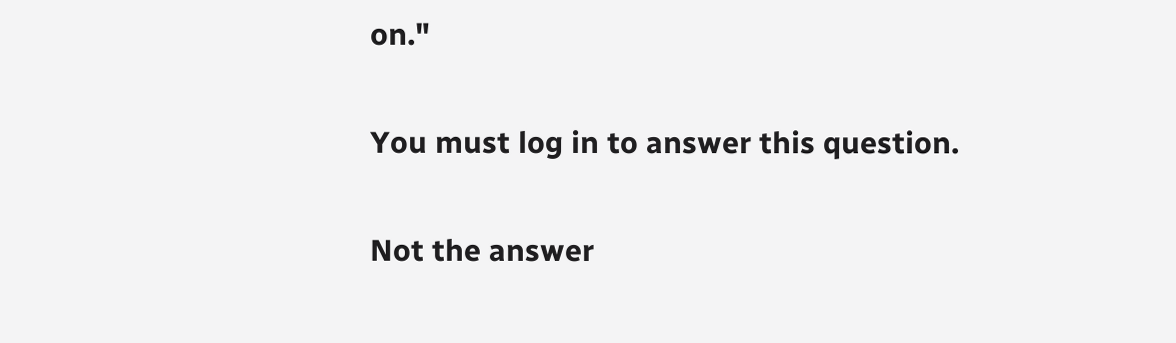on."

You must log in to answer this question.

Not the answer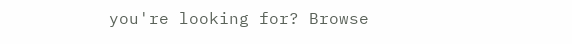you're looking for? Browse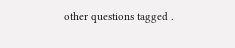other questions tagged .